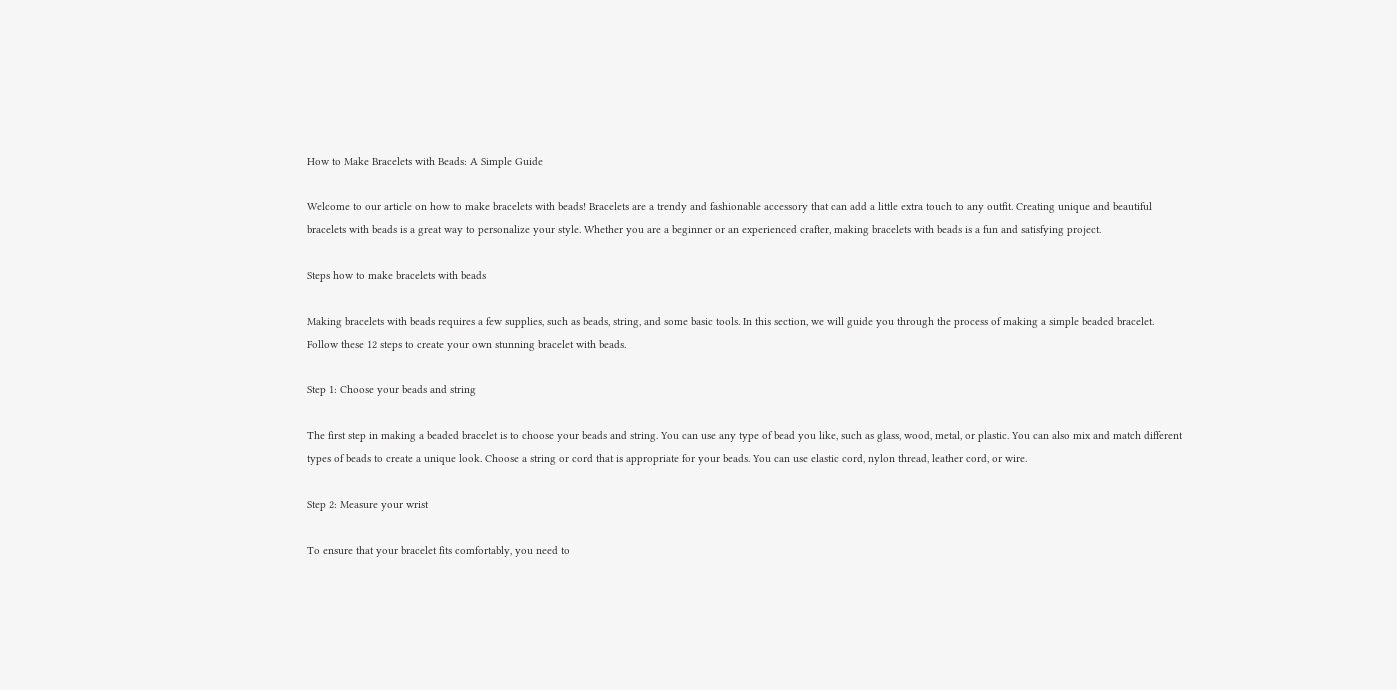How to Make Bracelets with Beads: A Simple Guide

Welcome to our article on how to make bracelets with beads! Bracelets are a trendy and fashionable accessory that can add a little extra touch to any outfit. Creating unique and beautiful bracelets with beads is a great way to personalize your style. Whether you are a beginner or an experienced crafter, making bracelets with beads is a fun and satisfying project.

Steps how to make bracelets with beads

Making bracelets with beads requires a few supplies, such as beads, string, and some basic tools. In this section, we will guide you through the process of making a simple beaded bracelet. Follow these 12 steps to create your own stunning bracelet with beads.

Step 1: Choose your beads and string

The first step in making a beaded bracelet is to choose your beads and string. You can use any type of bead you like, such as glass, wood, metal, or plastic. You can also mix and match different types of beads to create a unique look. Choose a string or cord that is appropriate for your beads. You can use elastic cord, nylon thread, leather cord, or wire.

Step 2: Measure your wrist

To ensure that your bracelet fits comfortably, you need to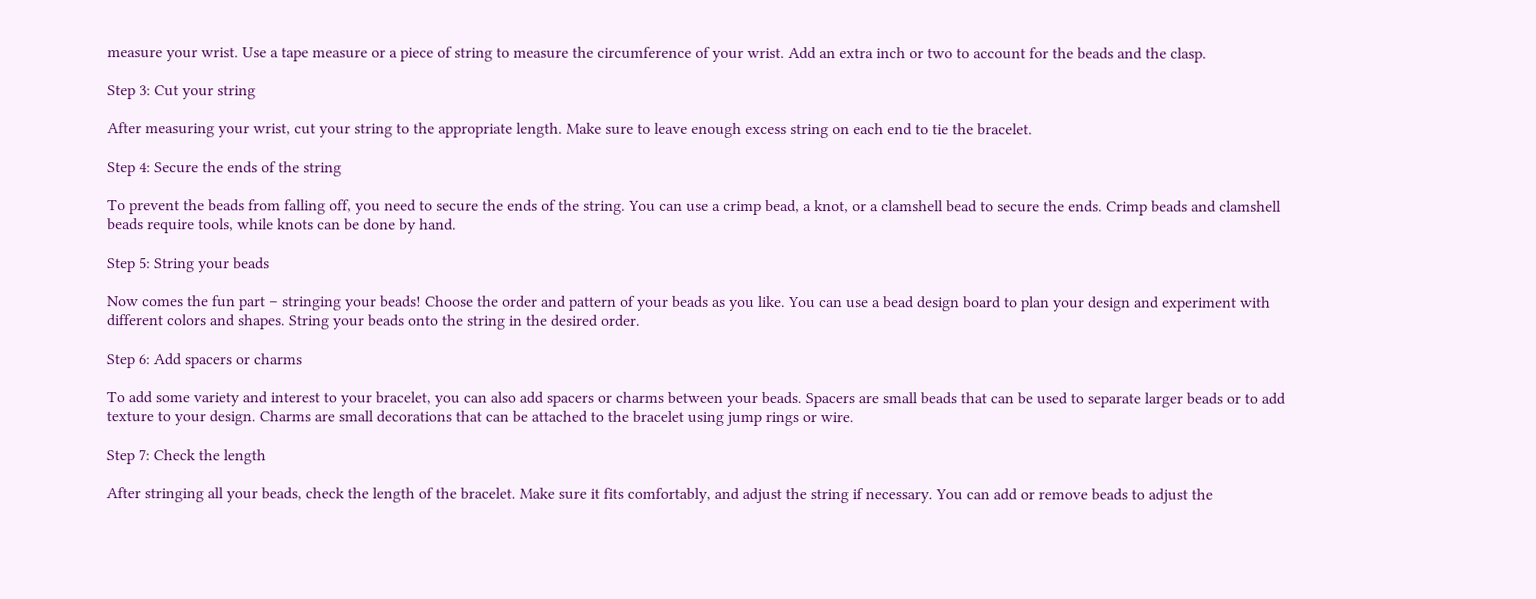measure your wrist. Use a tape measure or a piece of string to measure the circumference of your wrist. Add an extra inch or two to account for the beads and the clasp.

Step 3: Cut your string

After measuring your wrist, cut your string to the appropriate length. Make sure to leave enough excess string on each end to tie the bracelet.

Step 4: Secure the ends of the string

To prevent the beads from falling off, you need to secure the ends of the string. You can use a crimp bead, a knot, or a clamshell bead to secure the ends. Crimp beads and clamshell beads require tools, while knots can be done by hand.

Step 5: String your beads

Now comes the fun part – stringing your beads! Choose the order and pattern of your beads as you like. You can use a bead design board to plan your design and experiment with different colors and shapes. String your beads onto the string in the desired order.

Step 6: Add spacers or charms

To add some variety and interest to your bracelet, you can also add spacers or charms between your beads. Spacers are small beads that can be used to separate larger beads or to add texture to your design. Charms are small decorations that can be attached to the bracelet using jump rings or wire.

Step 7: Check the length

After stringing all your beads, check the length of the bracelet. Make sure it fits comfortably, and adjust the string if necessary. You can add or remove beads to adjust the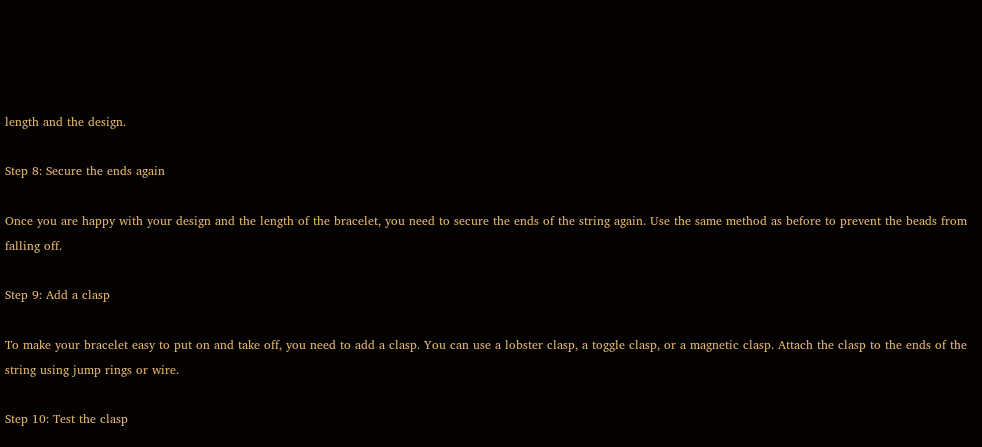length and the design.

Step 8: Secure the ends again

Once you are happy with your design and the length of the bracelet, you need to secure the ends of the string again. Use the same method as before to prevent the beads from falling off.

Step 9: Add a clasp

To make your bracelet easy to put on and take off, you need to add a clasp. You can use a lobster clasp, a toggle clasp, or a magnetic clasp. Attach the clasp to the ends of the string using jump rings or wire.

Step 10: Test the clasp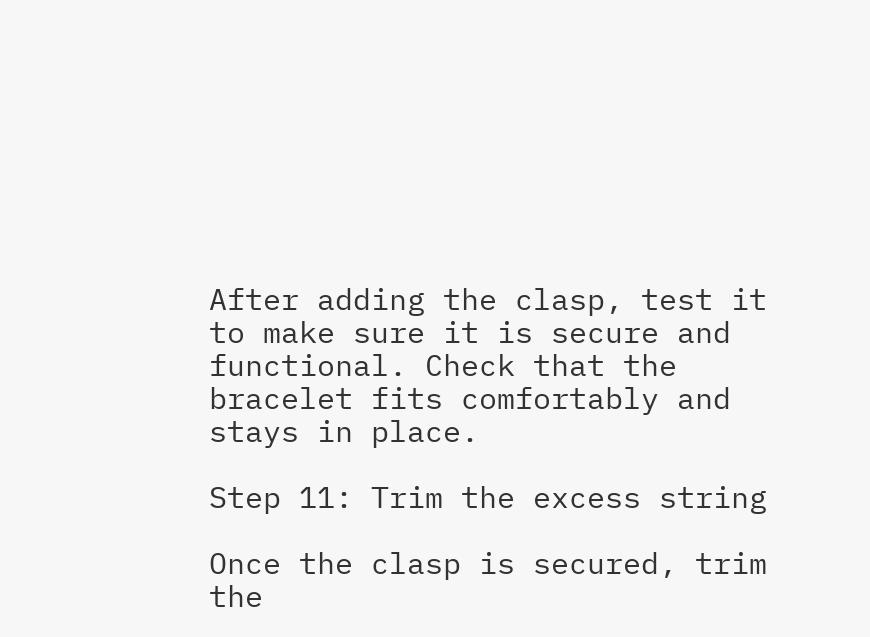After adding the clasp, test it to make sure it is secure and functional. Check that the bracelet fits comfortably and stays in place.

Step 11: Trim the excess string

Once the clasp is secured, trim the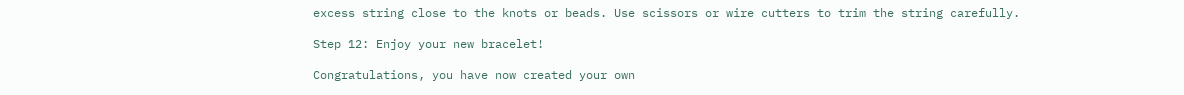excess string close to the knots or beads. Use scissors or wire cutters to trim the string carefully.

Step 12: Enjoy your new bracelet!

Congratulations, you have now created your own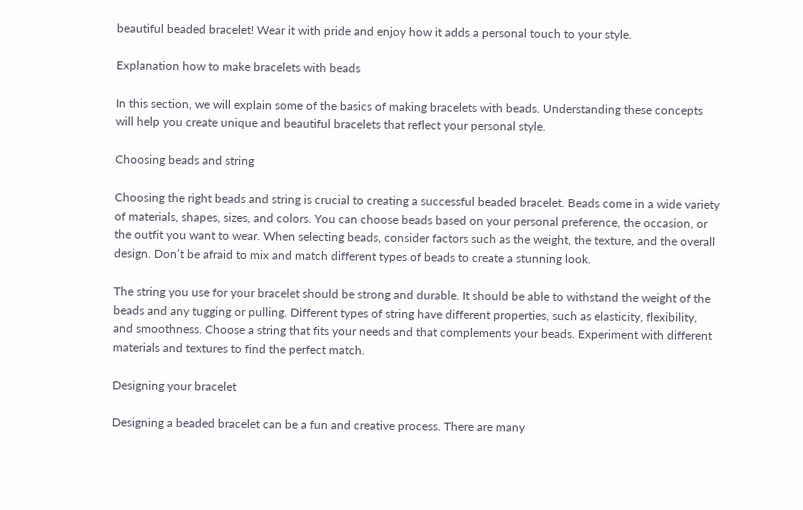beautiful beaded bracelet! Wear it with pride and enjoy how it adds a personal touch to your style.

Explanation how to make bracelets with beads

In this section, we will explain some of the basics of making bracelets with beads. Understanding these concepts will help you create unique and beautiful bracelets that reflect your personal style.

Choosing beads and string

Choosing the right beads and string is crucial to creating a successful beaded bracelet. Beads come in a wide variety of materials, shapes, sizes, and colors. You can choose beads based on your personal preference, the occasion, or the outfit you want to wear. When selecting beads, consider factors such as the weight, the texture, and the overall design. Don’t be afraid to mix and match different types of beads to create a stunning look.

The string you use for your bracelet should be strong and durable. It should be able to withstand the weight of the beads and any tugging or pulling. Different types of string have different properties, such as elasticity, flexibility, and smoothness. Choose a string that fits your needs and that complements your beads. Experiment with different materials and textures to find the perfect match.

Designing your bracelet

Designing a beaded bracelet can be a fun and creative process. There are many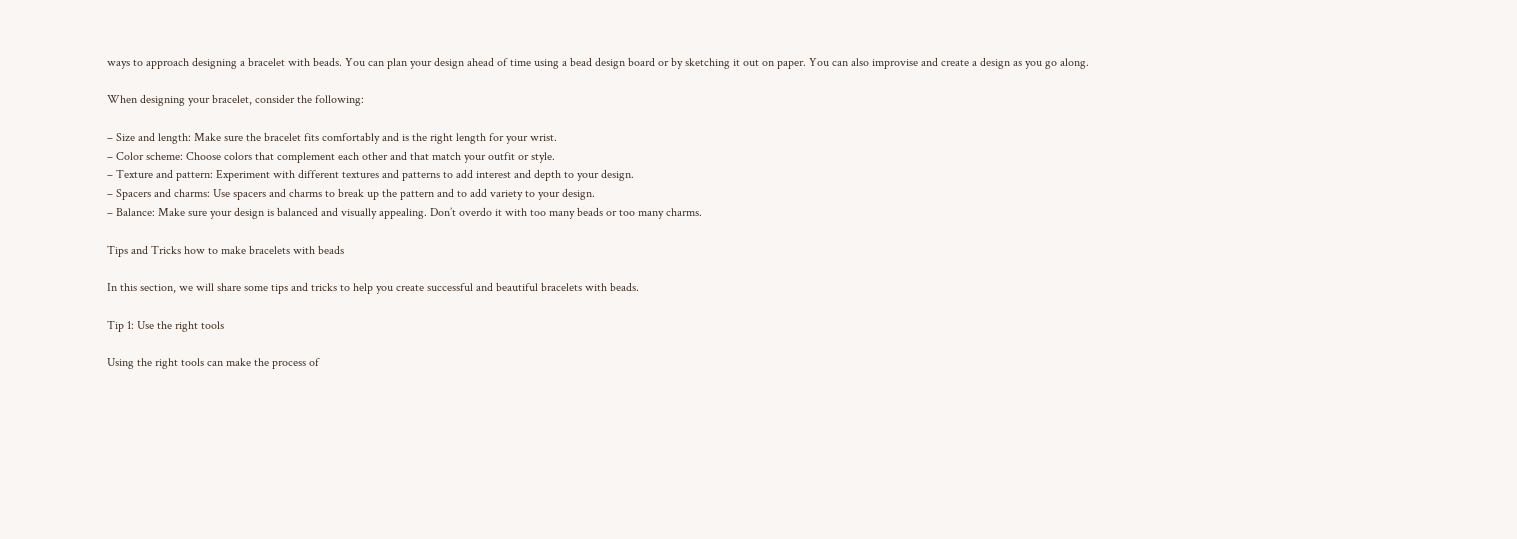ways to approach designing a bracelet with beads. You can plan your design ahead of time using a bead design board or by sketching it out on paper. You can also improvise and create a design as you go along.

When designing your bracelet, consider the following:

– Size and length: Make sure the bracelet fits comfortably and is the right length for your wrist.
– Color scheme: Choose colors that complement each other and that match your outfit or style.
– Texture and pattern: Experiment with different textures and patterns to add interest and depth to your design.
– Spacers and charms: Use spacers and charms to break up the pattern and to add variety to your design.
– Balance: Make sure your design is balanced and visually appealing. Don’t overdo it with too many beads or too many charms.

Tips and Tricks how to make bracelets with beads

In this section, we will share some tips and tricks to help you create successful and beautiful bracelets with beads.

Tip 1: Use the right tools

Using the right tools can make the process of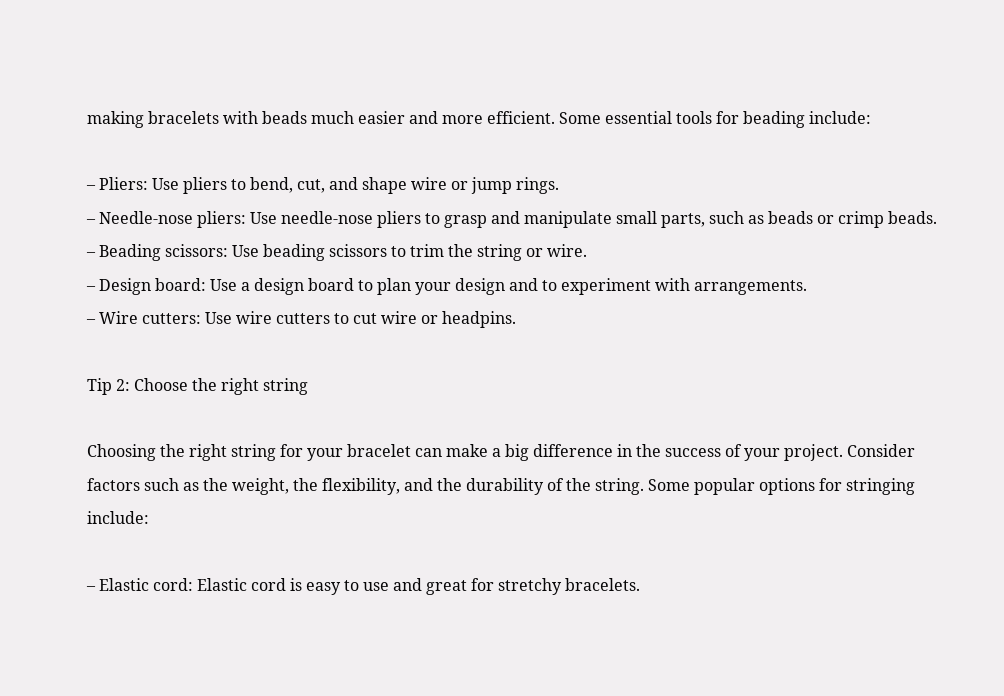making bracelets with beads much easier and more efficient. Some essential tools for beading include:

– Pliers: Use pliers to bend, cut, and shape wire or jump rings.
– Needle-nose pliers: Use needle-nose pliers to grasp and manipulate small parts, such as beads or crimp beads.
– Beading scissors: Use beading scissors to trim the string or wire.
– Design board: Use a design board to plan your design and to experiment with arrangements.
– Wire cutters: Use wire cutters to cut wire or headpins.

Tip 2: Choose the right string

Choosing the right string for your bracelet can make a big difference in the success of your project. Consider factors such as the weight, the flexibility, and the durability of the string. Some popular options for stringing include:

– Elastic cord: Elastic cord is easy to use and great for stretchy bracelets.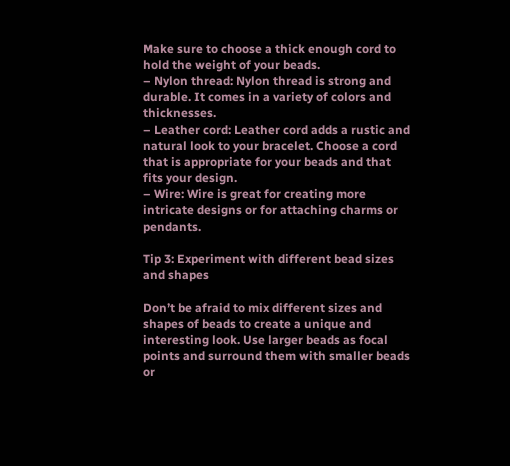Make sure to choose a thick enough cord to hold the weight of your beads.
– Nylon thread: Nylon thread is strong and durable. It comes in a variety of colors and thicknesses.
– Leather cord: Leather cord adds a rustic and natural look to your bracelet. Choose a cord that is appropriate for your beads and that fits your design.
– Wire: Wire is great for creating more intricate designs or for attaching charms or pendants.

Tip 3: Experiment with different bead sizes and shapes

Don’t be afraid to mix different sizes and shapes of beads to create a unique and interesting look. Use larger beads as focal points and surround them with smaller beads or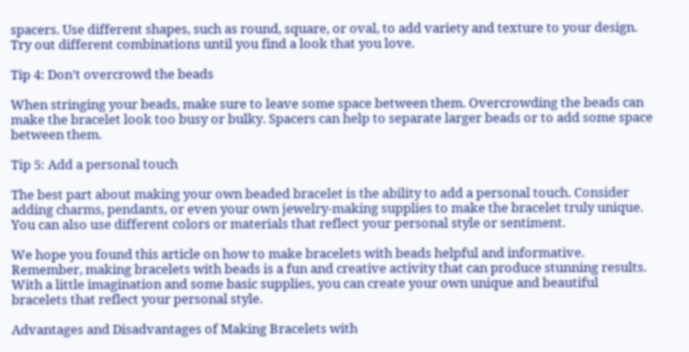spacers. Use different shapes, such as round, square, or oval, to add variety and texture to your design. Try out different combinations until you find a look that you love.

Tip 4: Don’t overcrowd the beads

When stringing your beads, make sure to leave some space between them. Overcrowding the beads can make the bracelet look too busy or bulky. Spacers can help to separate larger beads or to add some space between them.

Tip 5: Add a personal touch

The best part about making your own beaded bracelet is the ability to add a personal touch. Consider adding charms, pendants, or even your own jewelry-making supplies to make the bracelet truly unique. You can also use different colors or materials that reflect your personal style or sentiment.

We hope you found this article on how to make bracelets with beads helpful and informative. Remember, making bracelets with beads is a fun and creative activity that can produce stunning results. With a little imagination and some basic supplies, you can create your own unique and beautiful bracelets that reflect your personal style.

Advantages and Disadvantages of Making Bracelets with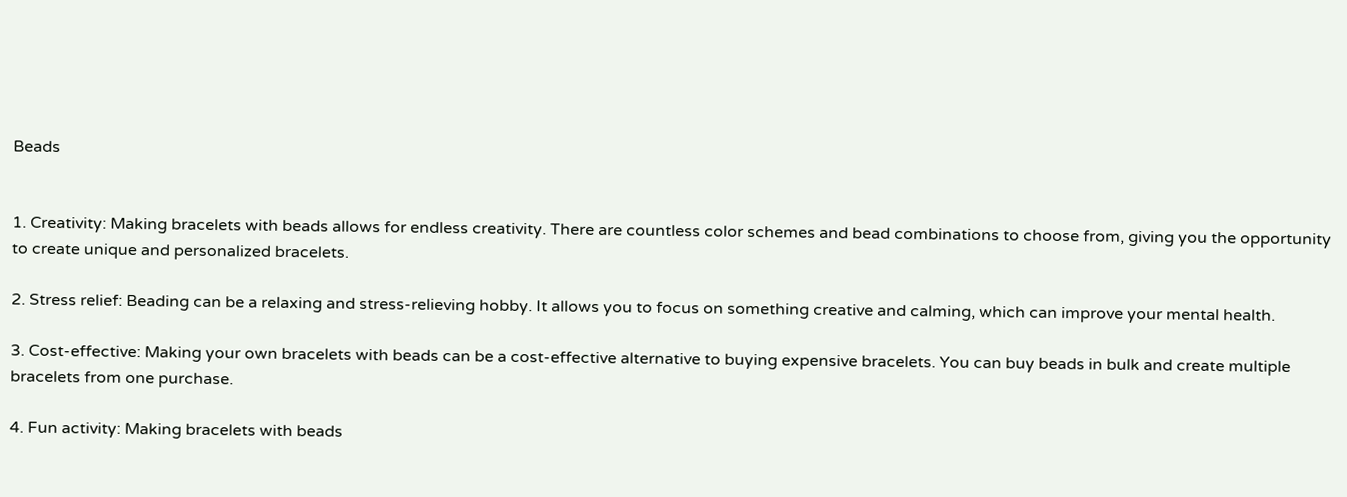Beads


1. Creativity: Making bracelets with beads allows for endless creativity. There are countless color schemes and bead combinations to choose from, giving you the opportunity to create unique and personalized bracelets.

2. Stress relief: Beading can be a relaxing and stress-relieving hobby. It allows you to focus on something creative and calming, which can improve your mental health.

3. Cost-effective: Making your own bracelets with beads can be a cost-effective alternative to buying expensive bracelets. You can buy beads in bulk and create multiple bracelets from one purchase.

4. Fun activity: Making bracelets with beads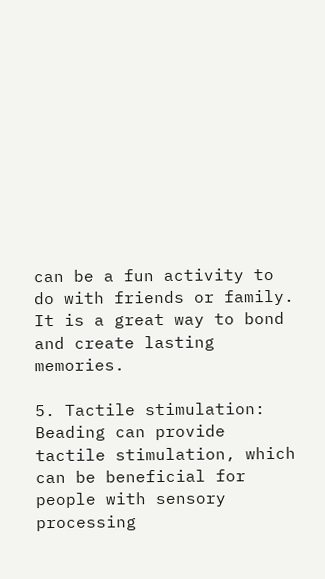can be a fun activity to do with friends or family. It is a great way to bond and create lasting memories.

5. Tactile stimulation: Beading can provide tactile stimulation, which can be beneficial for people with sensory processing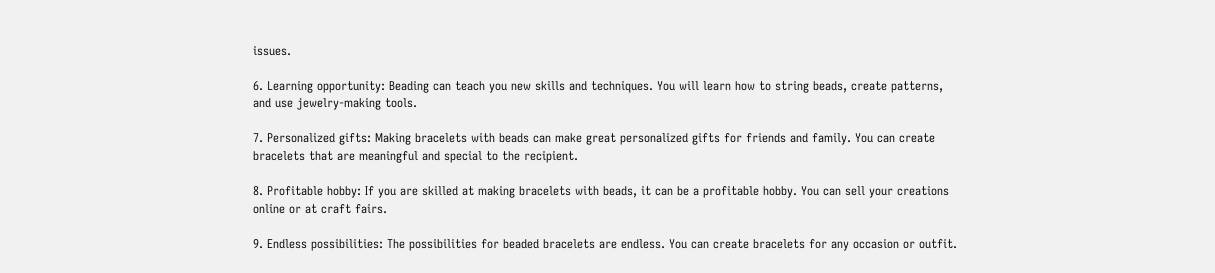issues.

6. Learning opportunity: Beading can teach you new skills and techniques. You will learn how to string beads, create patterns, and use jewelry-making tools.

7. Personalized gifts: Making bracelets with beads can make great personalized gifts for friends and family. You can create bracelets that are meaningful and special to the recipient.

8. Profitable hobby: If you are skilled at making bracelets with beads, it can be a profitable hobby. You can sell your creations online or at craft fairs.

9. Endless possibilities: The possibilities for beaded bracelets are endless. You can create bracelets for any occasion or outfit.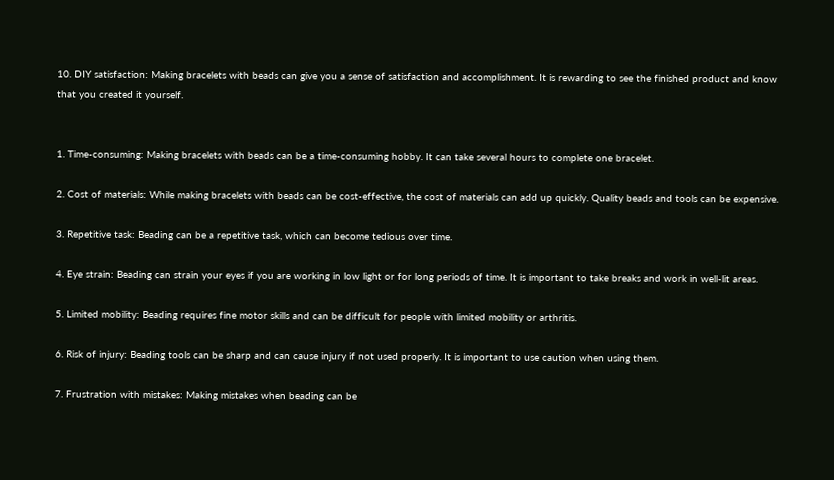10. DIY satisfaction: Making bracelets with beads can give you a sense of satisfaction and accomplishment. It is rewarding to see the finished product and know that you created it yourself.


1. Time-consuming: Making bracelets with beads can be a time-consuming hobby. It can take several hours to complete one bracelet.

2. Cost of materials: While making bracelets with beads can be cost-effective, the cost of materials can add up quickly. Quality beads and tools can be expensive.

3. Repetitive task: Beading can be a repetitive task, which can become tedious over time.

4. Eye strain: Beading can strain your eyes if you are working in low light or for long periods of time. It is important to take breaks and work in well-lit areas.

5. Limited mobility: Beading requires fine motor skills and can be difficult for people with limited mobility or arthritis.

6. Risk of injury: Beading tools can be sharp and can cause injury if not used properly. It is important to use caution when using them.

7. Frustration with mistakes: Making mistakes when beading can be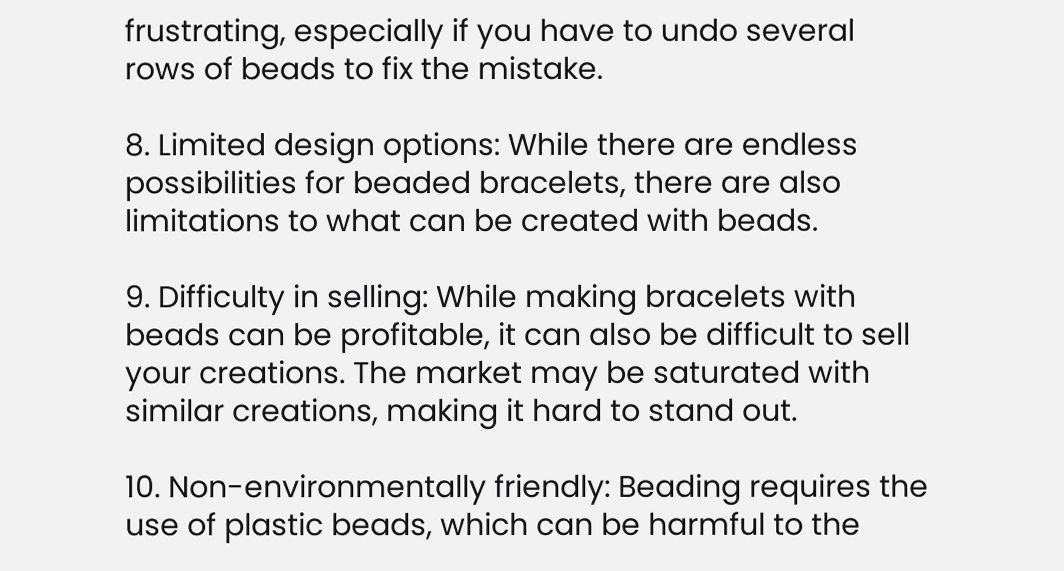frustrating, especially if you have to undo several rows of beads to fix the mistake.

8. Limited design options: While there are endless possibilities for beaded bracelets, there are also limitations to what can be created with beads.

9. Difficulty in selling: While making bracelets with beads can be profitable, it can also be difficult to sell your creations. The market may be saturated with similar creations, making it hard to stand out.

10. Non-environmentally friendly: Beading requires the use of plastic beads, which can be harmful to the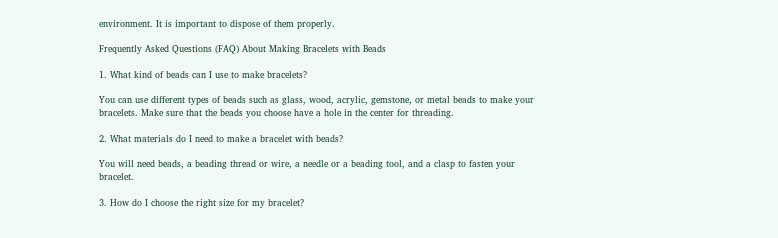environment. It is important to dispose of them properly.

Frequently Asked Questions (FAQ) About Making Bracelets with Beads

1. What kind of beads can I use to make bracelets?

You can use different types of beads such as glass, wood, acrylic, gemstone, or metal beads to make your bracelets. Make sure that the beads you choose have a hole in the center for threading.

2. What materials do I need to make a bracelet with beads?

You will need beads, a beading thread or wire, a needle or a beading tool, and a clasp to fasten your bracelet.

3. How do I choose the right size for my bracelet?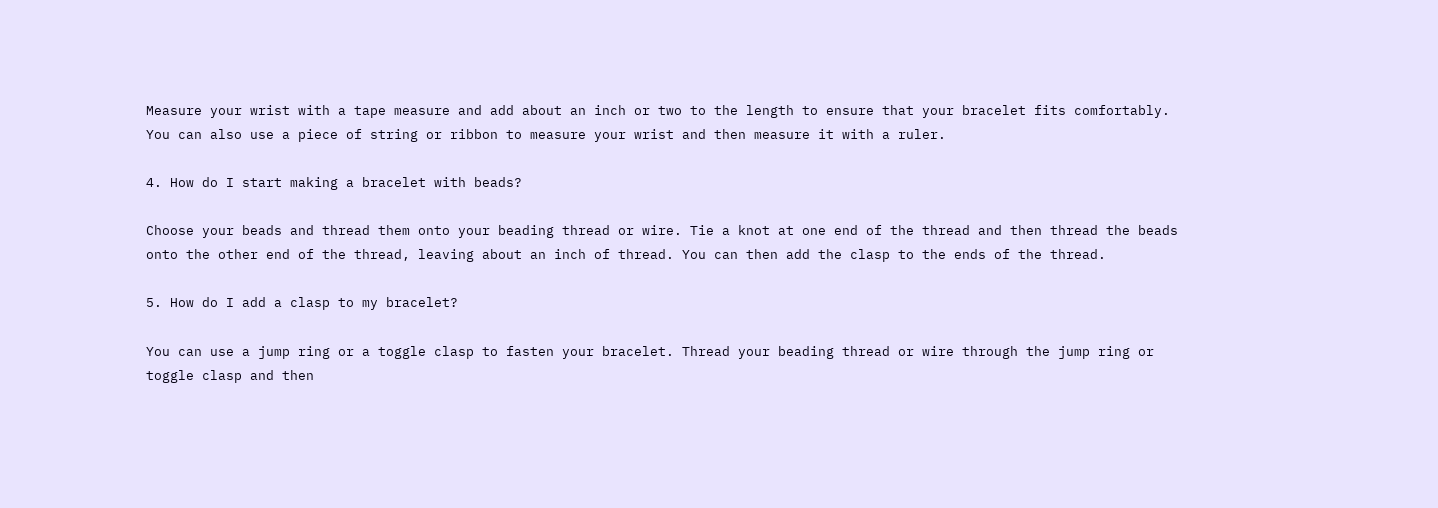Measure your wrist with a tape measure and add about an inch or two to the length to ensure that your bracelet fits comfortably. You can also use a piece of string or ribbon to measure your wrist and then measure it with a ruler.

4. How do I start making a bracelet with beads?

Choose your beads and thread them onto your beading thread or wire. Tie a knot at one end of the thread and then thread the beads onto the other end of the thread, leaving about an inch of thread. You can then add the clasp to the ends of the thread.

5. How do I add a clasp to my bracelet?

You can use a jump ring or a toggle clasp to fasten your bracelet. Thread your beading thread or wire through the jump ring or toggle clasp and then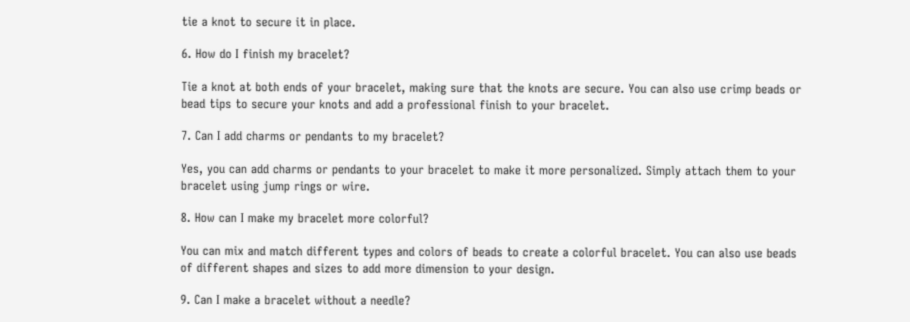tie a knot to secure it in place.

6. How do I finish my bracelet?

Tie a knot at both ends of your bracelet, making sure that the knots are secure. You can also use crimp beads or bead tips to secure your knots and add a professional finish to your bracelet.

7. Can I add charms or pendants to my bracelet?

Yes, you can add charms or pendants to your bracelet to make it more personalized. Simply attach them to your bracelet using jump rings or wire.

8. How can I make my bracelet more colorful?

You can mix and match different types and colors of beads to create a colorful bracelet. You can also use beads of different shapes and sizes to add more dimension to your design.

9. Can I make a bracelet without a needle?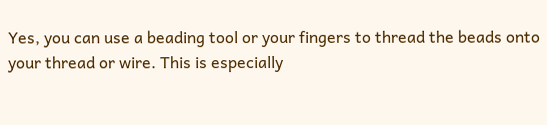Yes, you can use a beading tool or your fingers to thread the beads onto your thread or wire. This is especially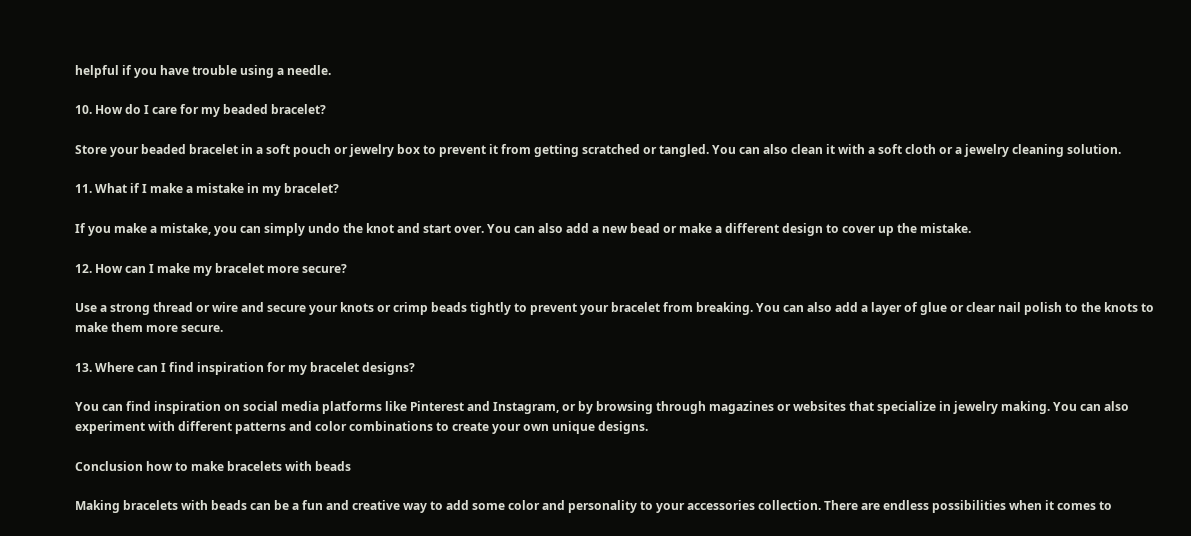helpful if you have trouble using a needle.

10. How do I care for my beaded bracelet?

Store your beaded bracelet in a soft pouch or jewelry box to prevent it from getting scratched or tangled. You can also clean it with a soft cloth or a jewelry cleaning solution.

11. What if I make a mistake in my bracelet?

If you make a mistake, you can simply undo the knot and start over. You can also add a new bead or make a different design to cover up the mistake.

12. How can I make my bracelet more secure?

Use a strong thread or wire and secure your knots or crimp beads tightly to prevent your bracelet from breaking. You can also add a layer of glue or clear nail polish to the knots to make them more secure.

13. Where can I find inspiration for my bracelet designs?

You can find inspiration on social media platforms like Pinterest and Instagram, or by browsing through magazines or websites that specialize in jewelry making. You can also experiment with different patterns and color combinations to create your own unique designs.

Conclusion how to make bracelets with beads

Making bracelets with beads can be a fun and creative way to add some color and personality to your accessories collection. There are endless possibilities when it comes to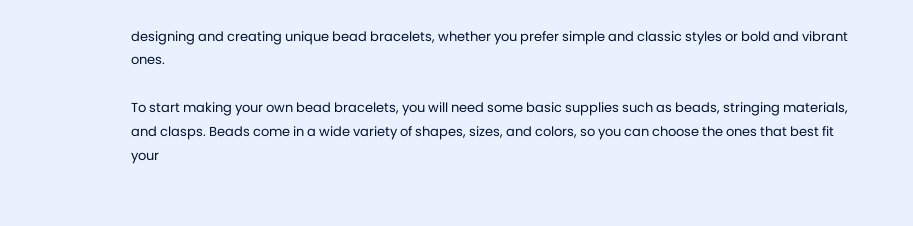designing and creating unique bead bracelets, whether you prefer simple and classic styles or bold and vibrant ones.

To start making your own bead bracelets, you will need some basic supplies such as beads, stringing materials, and clasps. Beads come in a wide variety of shapes, sizes, and colors, so you can choose the ones that best fit your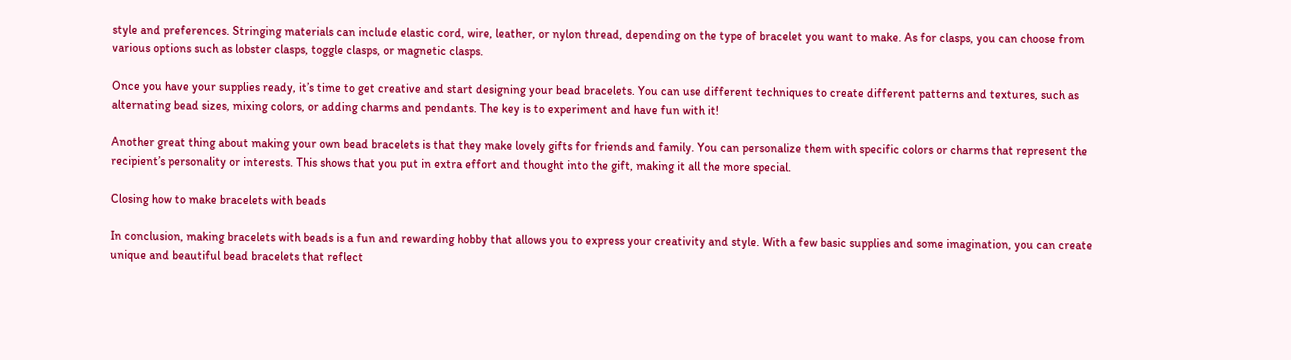style and preferences. Stringing materials can include elastic cord, wire, leather, or nylon thread, depending on the type of bracelet you want to make. As for clasps, you can choose from various options such as lobster clasps, toggle clasps, or magnetic clasps.

Once you have your supplies ready, it’s time to get creative and start designing your bead bracelets. You can use different techniques to create different patterns and textures, such as alternating bead sizes, mixing colors, or adding charms and pendants. The key is to experiment and have fun with it!

Another great thing about making your own bead bracelets is that they make lovely gifts for friends and family. You can personalize them with specific colors or charms that represent the recipient’s personality or interests. This shows that you put in extra effort and thought into the gift, making it all the more special.

Closing how to make bracelets with beads

In conclusion, making bracelets with beads is a fun and rewarding hobby that allows you to express your creativity and style. With a few basic supplies and some imagination, you can create unique and beautiful bead bracelets that reflect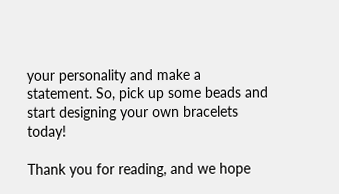your personality and make a statement. So, pick up some beads and start designing your own bracelets today!

Thank you for reading, and we hope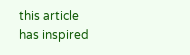this article has inspired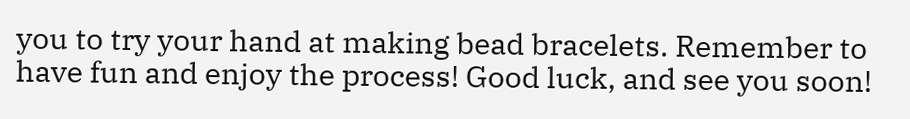you to try your hand at making bead bracelets. Remember to have fun and enjoy the process! Good luck, and see you soon!